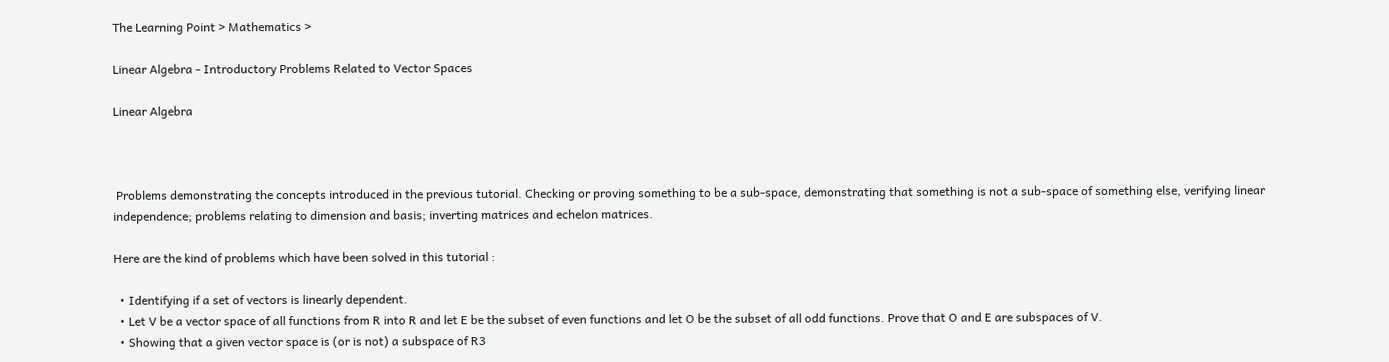The Learning Point > Mathematics >

Linear Algebra - Introductory Problems Related to Vector Spaces

Linear Algebra



 Problems demonstrating the concepts introduced in the previous tutorial. Checking or proving something to be a sub-space, demonstrating that something is not a sub-space of something else, verifying linear independence; problems relating to dimension and basis; inverting matrices and echelon matrices.

Here are the kind of problems which have been solved in this tutorial :

  • Identifying if a set of vectors is linearly dependent.
  • Let V be a vector space of all functions from R into R and let E be the subset of even functions and let O be the subset of all odd functions. Prove that O and E are subspaces of V.
  • Showing that a given vector space is (or is not) a subspace of R3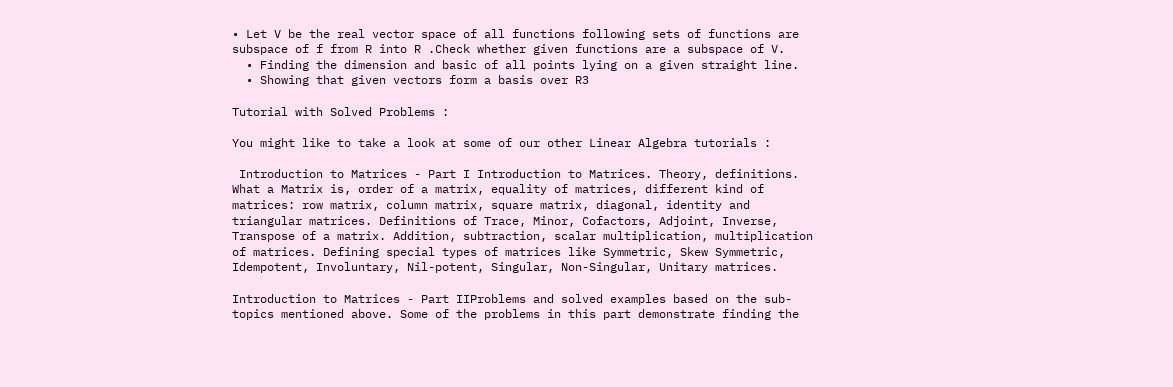• Let V be the real vector space of all functions following sets of functions are subspace of f from R into R .Check whether given functions are a subspace of V.
  • Finding the dimension and basic of all points lying on a given straight line.
  • Showing that given vectors form a basis over R3

Tutorial with Solved Problems :

You might like to take a look at some of our other Linear Algebra tutorials :

 Introduction to Matrices - Part I Introduction to Matrices. Theory, definitions. What a Matrix is, order of a matrix, equality of matrices, different kind of matrices: row matrix, column matrix, square matrix, diagonal, identity and triangular matrices. Definitions of Trace, Minor, Cofactors, Adjoint, Inverse, Transpose of a matrix. Addition, subtraction, scalar multiplication, multiplication of matrices. Defining special types of matrices like Symmetric, Skew Symmetric, Idempotent, Involuntary, Nil-potent, Singular, Non-Singular, Unitary matrices.

Introduction to Matrices - Part IIProblems and solved examples based on the sub-topics mentioned above. Some of the problems in this part demonstrate finding the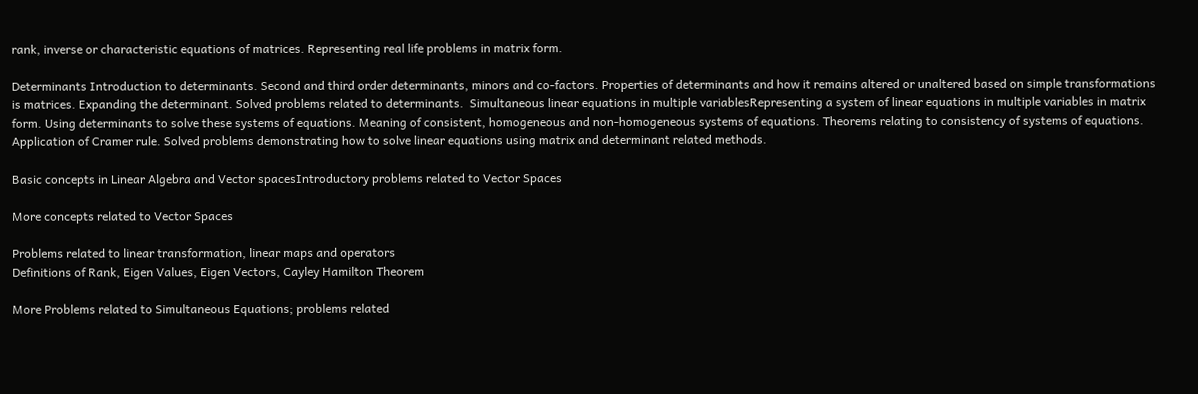rank, inverse or characteristic equations of matrices. Representing real life problems in matrix form.

Determinants Introduction to determinants. Second and third order determinants, minors and co-factors. Properties of determinants and how it remains altered or unaltered based on simple transformations is matrices. Expanding the determinant. Solved problems related to determinants.  Simultaneous linear equations in multiple variablesRepresenting a system of linear equations in multiple variables in matrix form. Using determinants to solve these systems of equations. Meaning of consistent, homogeneous and non-homogeneous systems of equations. Theorems relating to consistency of systems of equations. Application of Cramer rule. Solved problems demonstrating how to solve linear equations using matrix and determinant related methods.

Basic concepts in Linear Algebra and Vector spacesIntroductory problems related to Vector Spaces

More concepts related to Vector Spaces

Problems related to linear transformation, linear maps and operators
Definitions of Rank, Eigen Values, Eigen Vectors, Cayley Hamilton Theorem

More Problems related to Simultaneous Equations; problems related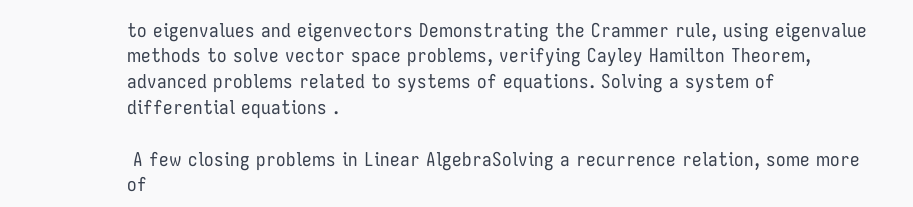to eigenvalues and eigenvectors Demonstrating the Crammer rule, using eigenvalue methods to solve vector space problems, verifying Cayley Hamilton Theorem, advanced problems related to systems of equations. Solving a system of differential equations .

 A few closing problems in Linear AlgebraSolving a recurrence relation, some more of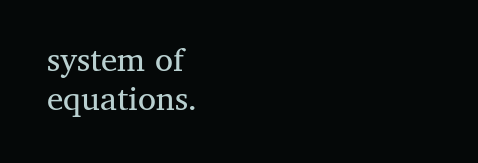system of equations.